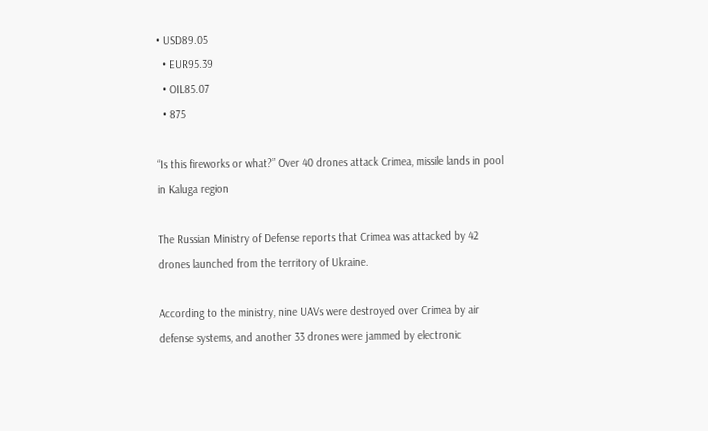• USD89.05
  • EUR95.39
  • OIL85.07
  • 875

“Is this fireworks or what?” Over 40 drones attack Crimea, missile lands in pool in Kaluga region

The Russian Ministry of Defense reports that Crimea was attacked by 42 drones launched from the territory of Ukraine.

According to the ministry, nine UAVs were destroyed over Crimea by air defense systems, and another 33 drones were jammed by electronic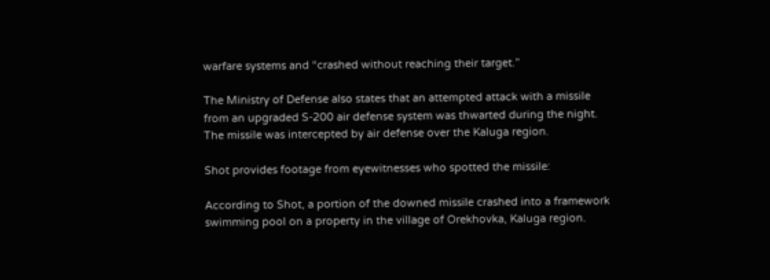warfare systems and “crashed without reaching their target.”

The Ministry of Defense also states that an attempted attack with a missile from an upgraded S-200 air defense system was thwarted during the night. The missile was intercepted by air defense over the Kaluga region.

Shot provides footage from eyewitnesses who spotted the missile:

According to Shot, a portion of the downed missile crashed into a framework swimming pool on a property in the village of Orekhovka, Kaluga region.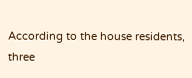According to the house residents, three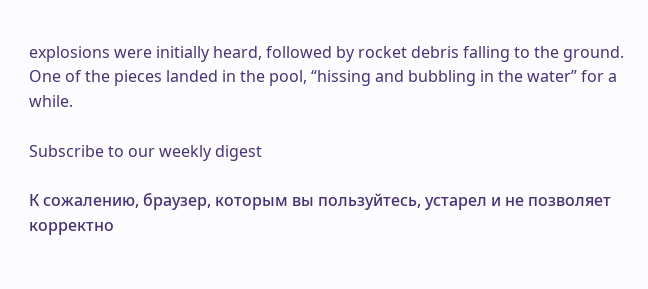explosions were initially heard, followed by rocket debris falling to the ground. One of the pieces landed in the pool, “hissing and bubbling in the water” for a while.

Subscribe to our weekly digest

К сожалению, браузер, которым вы пользуйтесь, устарел и не позволяет корректно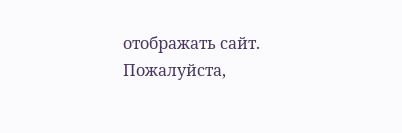отображать сайт. Пожалуйста,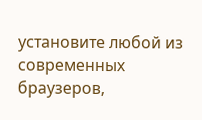установите любой из современных браузеров,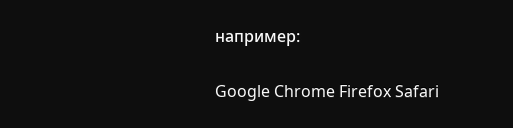например:

Google Chrome Firefox Safari